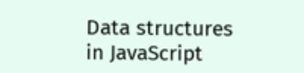Data structures in JavaScript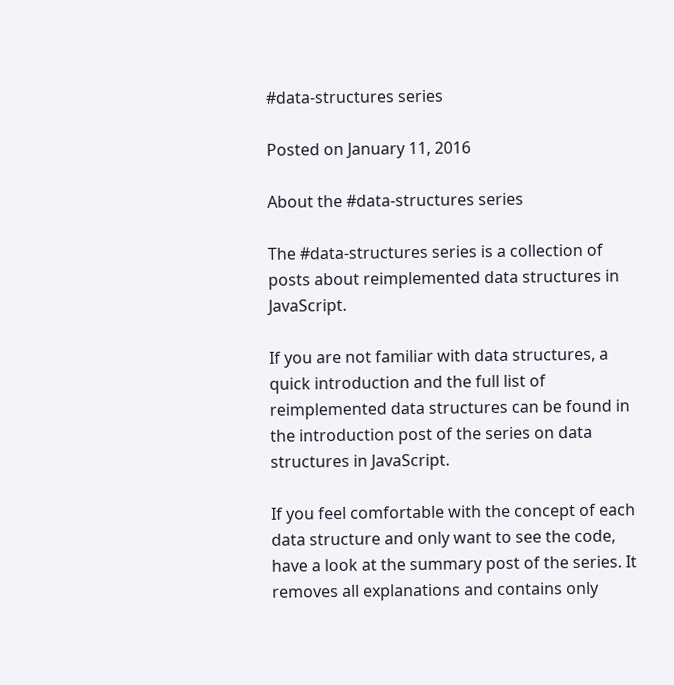#data-structures series

Posted on January 11, 2016

About the #data-structures series

The #data-structures series is a collection of posts about reimplemented data structures in JavaScript.

If you are not familiar with data structures, a quick introduction and the full list of reimplemented data structures can be found in the introduction post of the series on data structures in JavaScript.

If you feel comfortable with the concept of each data structure and only want to see the code, have a look at the summary post of the series. It removes all explanations and contains only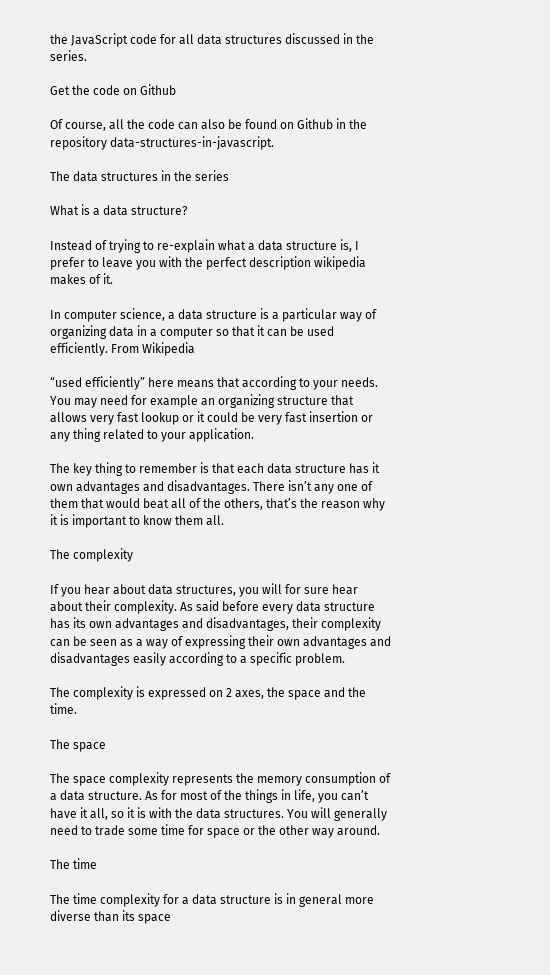the JavaScript code for all data structures discussed in the series.

Get the code on Github

Of course, all the code can also be found on Github in the repository data-structures-in-javascript.

The data structures in the series

What is a data structure?

Instead of trying to re-explain what a data structure is, I prefer to leave you with the perfect description wikipedia makes of it.

In computer science, a data structure is a particular way of organizing data in a computer so that it can be used efficiently. From Wikipedia

“used efficiently” here means that according to your needs. You may need for example an organizing structure that allows very fast lookup or it could be very fast insertion or any thing related to your application.

The key thing to remember is that each data structure has it own advantages and disadvantages. There isn’t any one of them that would beat all of the others, that’s the reason why it is important to know them all.

The complexity

If you hear about data structures, you will for sure hear about their complexity. As said before every data structure has its own advantages and disadvantages, their complexity can be seen as a way of expressing their own advantages and disadvantages easily according to a specific problem.

The complexity is expressed on 2 axes, the space and the time.

The space

The space complexity represents the memory consumption of a data structure. As for most of the things in life, you can’t have it all, so it is with the data structures. You will generally need to trade some time for space or the other way around.

The time

The time complexity for a data structure is in general more diverse than its space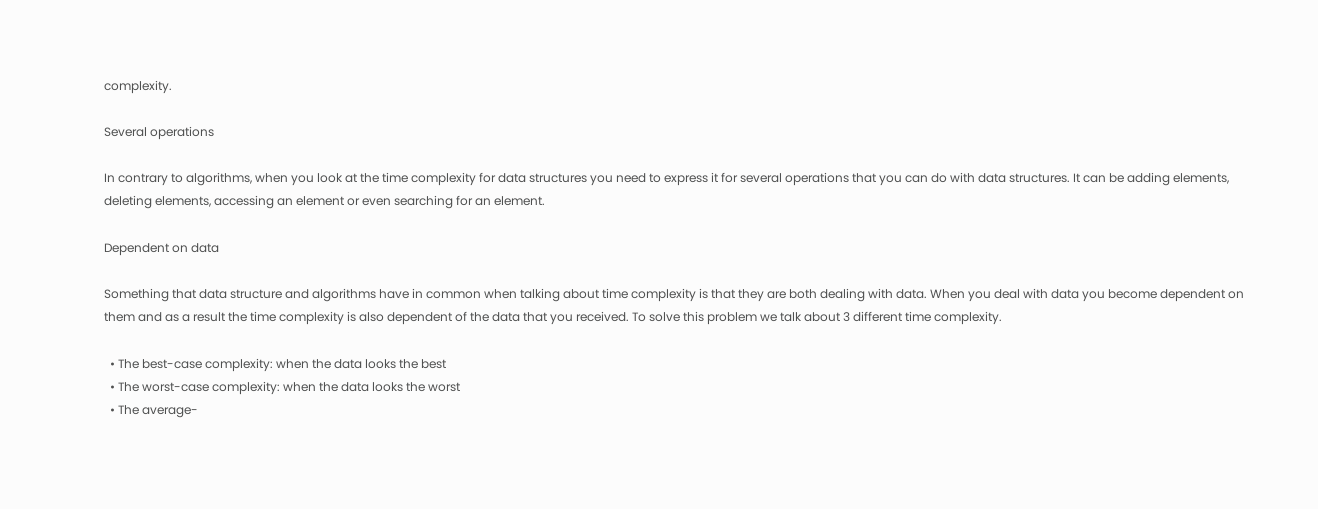complexity.

Several operations

In contrary to algorithms, when you look at the time complexity for data structures you need to express it for several operations that you can do with data structures. It can be adding elements, deleting elements, accessing an element or even searching for an element.

Dependent on data

Something that data structure and algorithms have in common when talking about time complexity is that they are both dealing with data. When you deal with data you become dependent on them and as a result the time complexity is also dependent of the data that you received. To solve this problem we talk about 3 different time complexity.

  • The best-case complexity: when the data looks the best
  • The worst-case complexity: when the data looks the worst
  • The average-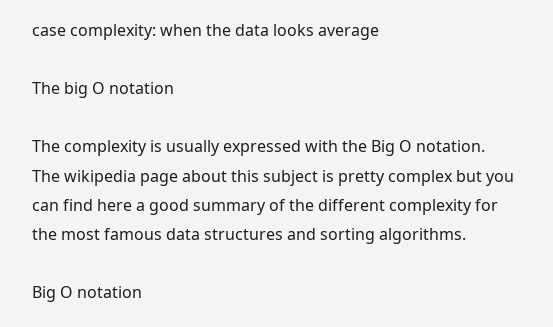case complexity: when the data looks average

The big O notation

The complexity is usually expressed with the Big O notation. The wikipedia page about this subject is pretty complex but you can find here a good summary of the different complexity for the most famous data structures and sorting algorithms.

Big O notation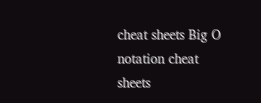cheat sheets Big O notation cheat sheets